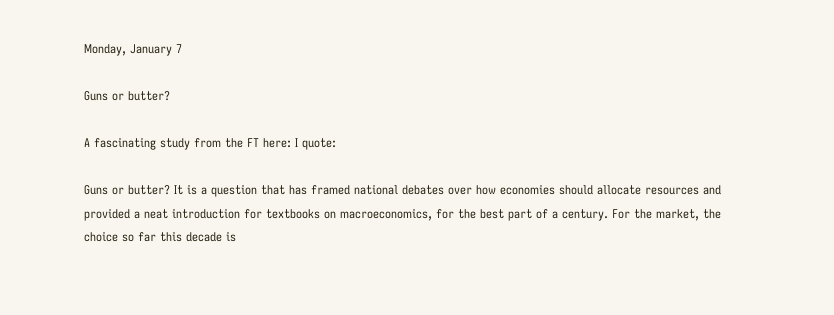Monday, January 7

Guns or butter?

A fascinating study from the FT here: I quote:

Guns or butter? It is a question that has framed national debates over how economies should allocate resources and provided a neat introduction for textbooks on macroeconomics, for the best part of a century. For the market, the choice so far this decade is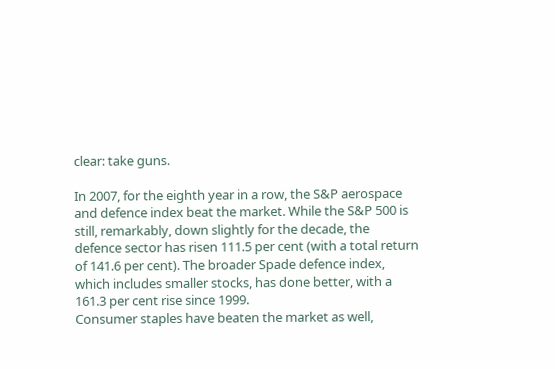clear: take guns.

In 2007, for the eighth year in a row, the S&P aerospace and defence index beat the market. While the S&P 500 is still, remarkably, down slightly for the decade, the defence sector has risen 111.5 per cent (with a total return of 141.6 per cent). The broader Spade defence index, which includes smaller stocks, has done better, with a 161.3 per cent rise since 1999.
Consumer staples have beaten the market as well,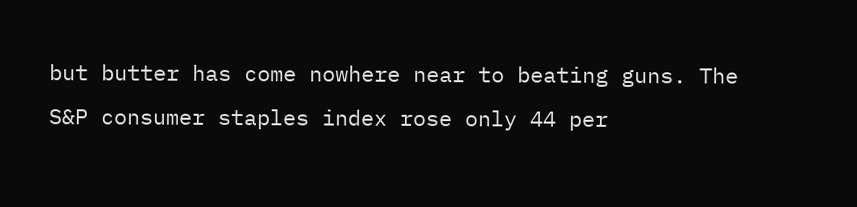but butter has come nowhere near to beating guns. The S&P consumer staples index rose only 44 per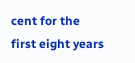cent for the first eight years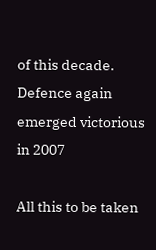of this decade. Defence again emerged victorious in 2007

All this to be taken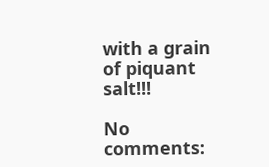with a grain of piquant salt!!!

No comments: